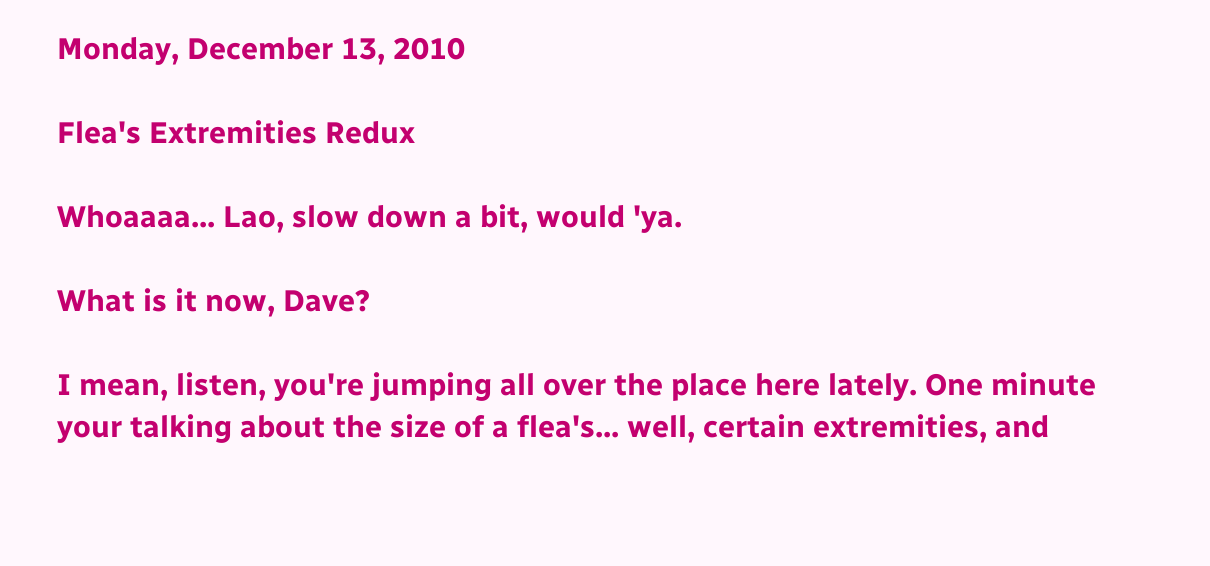Monday, December 13, 2010

Flea's Extremities Redux

Whoaaaa... Lao, slow down a bit, would 'ya.

What is it now, Dave?

I mean, listen, you're jumping all over the place here lately. One minute your talking about the size of a flea's... well, certain extremities, and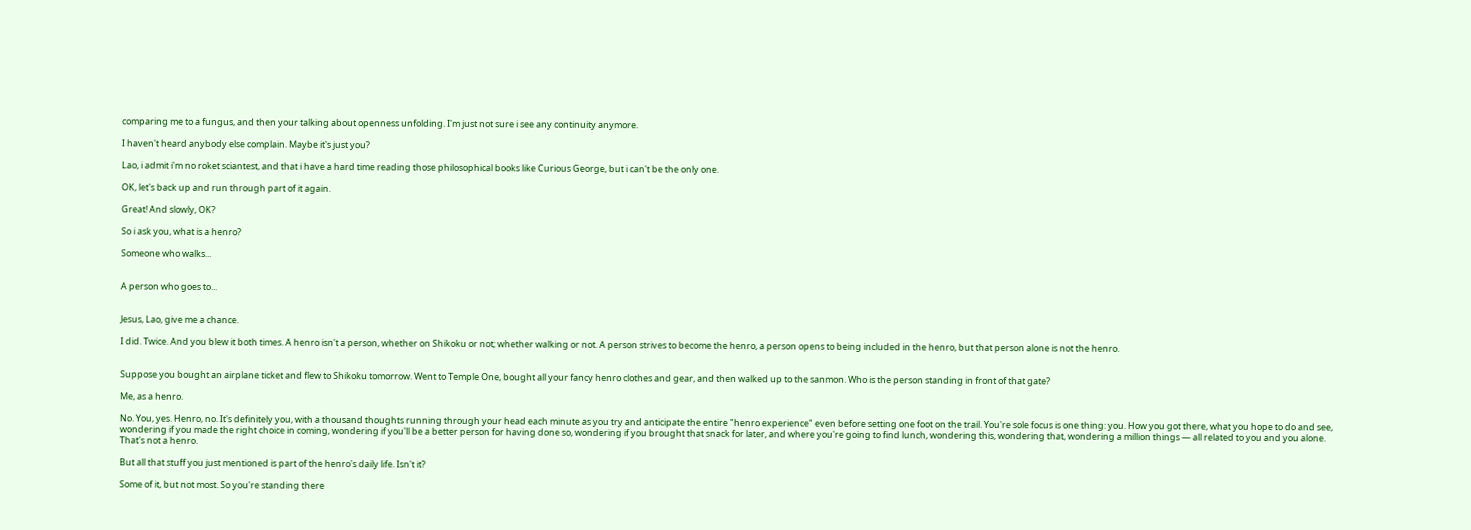comparing me to a fungus, and then your talking about openness unfolding. I'm just not sure i see any continuity anymore.

I haven't heard anybody else complain. Maybe it's just you?

Lao, i admit i'm no roket sciantest, and that i have a hard time reading those philosophical books like Curious George, but i can't be the only one.

OK, let's back up and run through part of it again.

Great! And slowly, OK?

So i ask you, what is a henro?

Someone who walks...


A person who goes to...


Jesus, Lao, give me a chance.

I did. Twice. And you blew it both times. A henro isn't a person, whether on Shikoku or not; whether walking or not. A person strives to become the henro, a person opens to being included in the henro, but that person alone is not the henro.


Suppose you bought an airplane ticket and flew to Shikoku tomorrow. Went to Temple One, bought all your fancy henro clothes and gear, and then walked up to the sanmon. Who is the person standing in front of that gate?

Me, as a henro.

No. You, yes. Henro, no. It's definitely you, with a thousand thoughts running through your head each minute as you try and anticipate the entire "henro experience" even before setting one foot on the trail. You're sole focus is one thing: you. How you got there, what you hope to do and see, wondering if you made the right choice in coming, wondering if you'll be a better person for having done so, wondering if you brought that snack for later, and where you're going to find lunch, wondering this, wondering that, wondering a million things — all related to you and you alone. That's not a henro.

But all that stuff you just mentioned is part of the henro's daily life. Isn't it?

Some of it, but not most. So you're standing there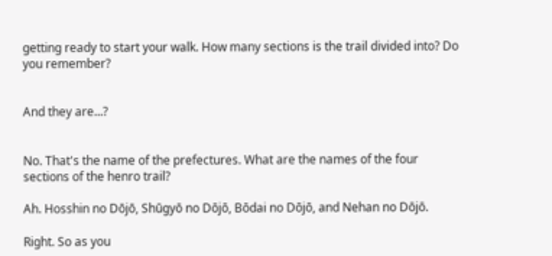getting ready to start your walk. How many sections is the trail divided into? Do you remember?


And they are...?


No. That's the name of the prefectures. What are the names of the four sections of the henro trail?

Ah. Hosshin no Dōjō, Shūgyō no Dōjō, Bōdai no Dōjō, and Nehan no Dōjō.

Right. So as you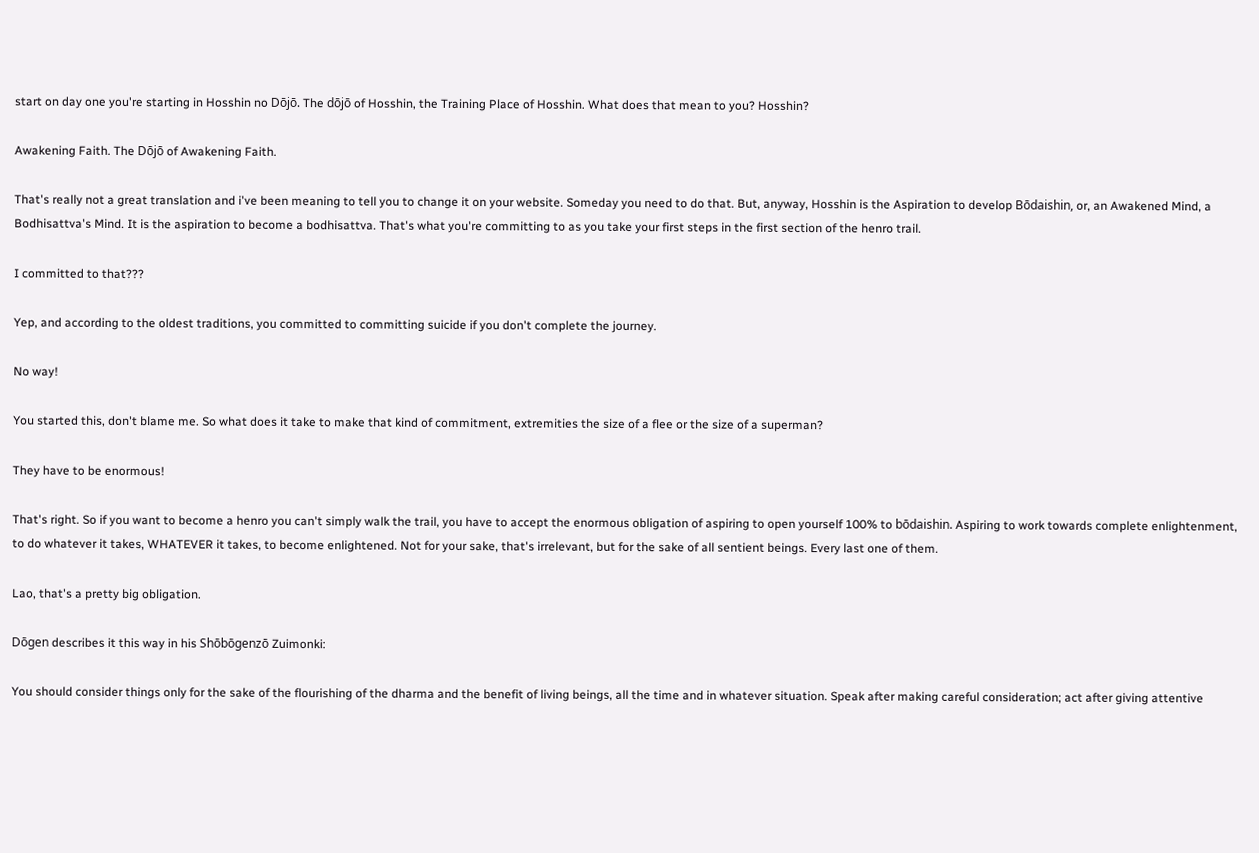start on day one you're starting in Hosshin no Dōjō. The dōjō of Hosshin, the Training Place of Hosshin. What does that mean to you? Hosshin?

Awakening Faith. The Dōjō of Awakening Faith.

That's really not a great translation and i've been meaning to tell you to change it on your website. Someday you need to do that. But, anyway, Hosshin is the Aspiration to develop Bōdaishin, or, an Awakened Mind, a Bodhisattva's Mind. It is the aspiration to become a bodhisattva. That's what you're committing to as you take your first steps in the first section of the henro trail.

I committed to that???

Yep, and according to the oldest traditions, you committed to committing suicide if you don't complete the journey.

No way!

You started this, don't blame me. So what does it take to make that kind of commitment, extremities the size of a flee or the size of a superman?

They have to be enormous!

That's right. So if you want to become a henro you can't simply walk the trail, you have to accept the enormous obligation of aspiring to open yourself 100% to bōdaishin. Aspiring to work towards complete enlightenment, to do whatever it takes, WHATEVER it takes, to become enlightened. Not for your sake, that's irrelevant, but for the sake of all sentient beings. Every last one of them.

Lao, that's a pretty big obligation.

Dōgen describes it this way in his Shōbōgenzō Zuimonki:

You should consider things only for the sake of the flourishing of the dharma and the benefit of living beings, all the time and in whatever situation. Speak after making careful consideration; act after giving attentive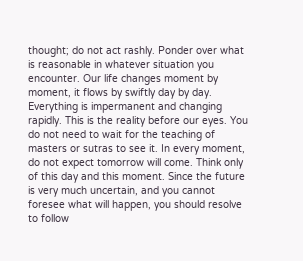thought; do not act rashly. Ponder over what is reasonable in whatever situation you encounter. Our life changes moment by moment, it flows by swiftly day by day. Everything is impermanent and changing rapidly. This is the reality before our eyes. You do not need to wait for the teaching of masters or sutras to see it. In every moment, do not expect tomorrow will come. Think only of this day and this moment. Since the future is very much uncertain, and you cannot foresee what will happen, you should resolve to follow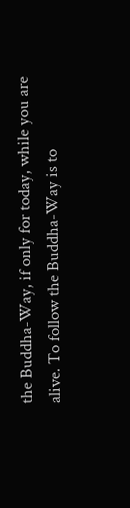the Buddha-Way, if only for today, while you are alive. To follow the Buddha-Way is to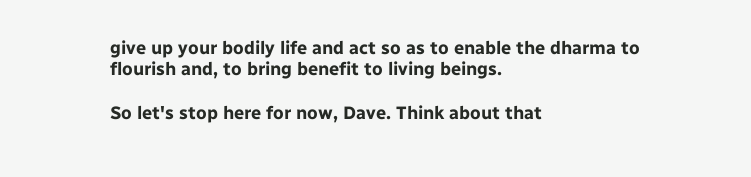give up your bodily life and act so as to enable the dharma to flourish and, to bring benefit to living beings.

So let's stop here for now, Dave. Think about that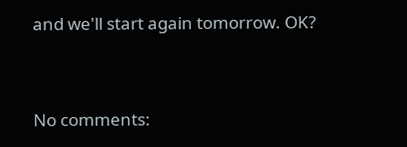and we'll start again tomorrow. OK?


No comments: